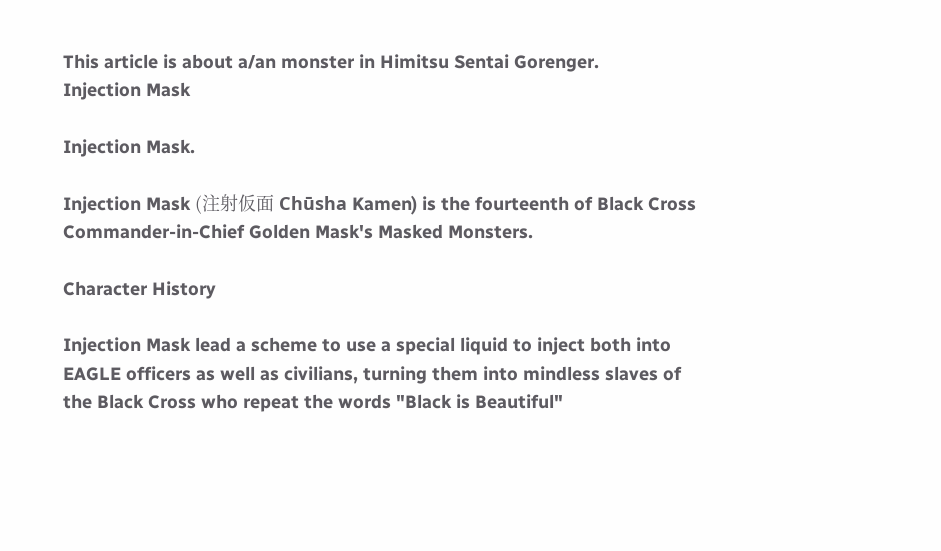This article is about a/an monster in Himitsu Sentai Gorenger.
Injection Mask

Injection Mask.

Injection Mask (注射仮面 Chūsha Kamen) is the fourteenth of Black Cross Commander-in-Chief Golden Mask's Masked Monsters.

Character History

Injection Mask lead a scheme to use a special liquid to inject both into EAGLE officers as well as civilians, turning them into mindless slaves of the Black Cross who repeat the words "Black is Beautiful"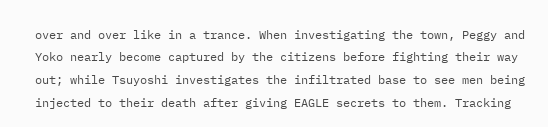over and over like in a trance. When investigating the town, Peggy and Yoko nearly become captured by the citizens before fighting their way out; while Tsuyoshi investigates the infiltrated base to see men being injected to their death after giving EAGLE secrets to them. Tracking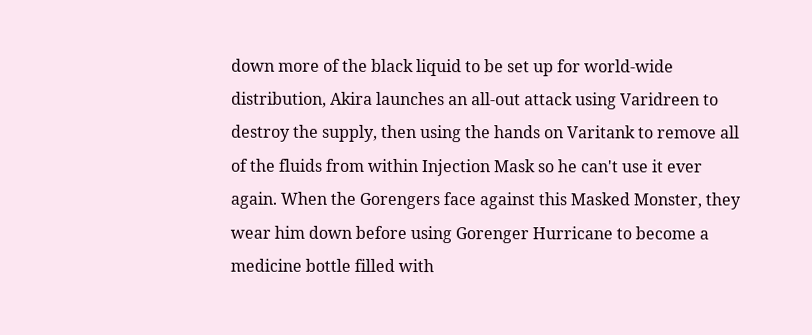down more of the black liquid to be set up for world-wide distribution, Akira launches an all-out attack using Varidreen to destroy the supply, then using the hands on Varitank to remove all of the fluids from within Injection Mask so he can't use it ever again. When the Gorengers face against this Masked Monster, they wear him down before using Gorenger Hurricane to become a medicine bottle filled with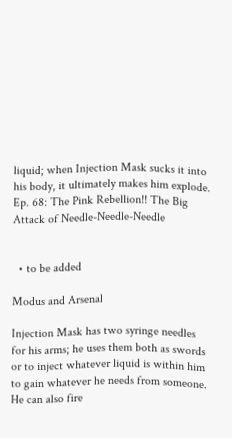liquid; when Injection Mask sucks it into his body, it ultimately makes him explode. Ep. 68: The Pink Rebellion!! The Big Attack of Needle-Needle-Needle


  • to be added

Modus and Arsenal

Injection Mask has two syringe needles for his arms; he uses them both as swords or to inject whatever liquid is within him to gain whatever he needs from someone. He can also fire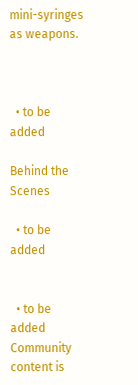mini-syringes as weapons.



  • to be added

Behind the Scenes

  • to be added


  • to be added
Community content is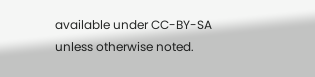available under CC-BY-SA unless otherwise noted.